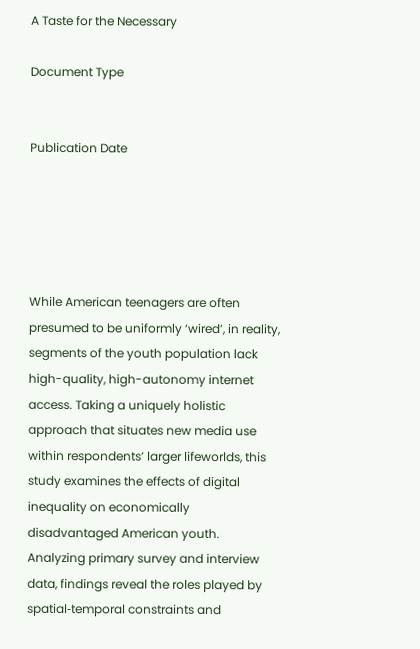A Taste for the Necessary

Document Type


Publication Date





While American teenagers are often presumed to be uniformly ‘wired’, in reality, segments of the youth population lack high-quality, high-autonomy internet access. Taking a uniquely holistic approach that situates new media use within respondents’ larger lifeworlds, this study examines the effects of digital inequality on economically disadvantaged American youth. Analyzing primary survey and interview data, findings reveal the roles played by spatial‐temporal constraints and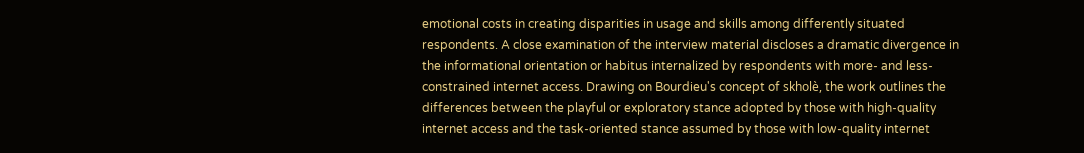emotional costs in creating disparities in usage and skills among differently situated respondents. A close examination of the interview material discloses a dramatic divergence in the informational orientation or habitus internalized by respondents with more- and less-constrained internet access. Drawing on Bourdieu's concept of skholè, the work outlines the differences between the playful or exploratory stance adopted by those with high-quality internet access and the task-oriented stance assumed by those with low-quality internet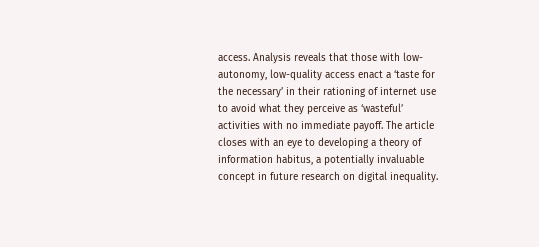access. Analysis reveals that those with low-autonomy, low-quality access enact a ‘taste for the necessary’ in their rationing of internet use to avoid what they perceive as ‘wasteful’ activities with no immediate payoff. The article closes with an eye to developing a theory of information habitus, a potentially invaluable concept in future research on digital inequality.